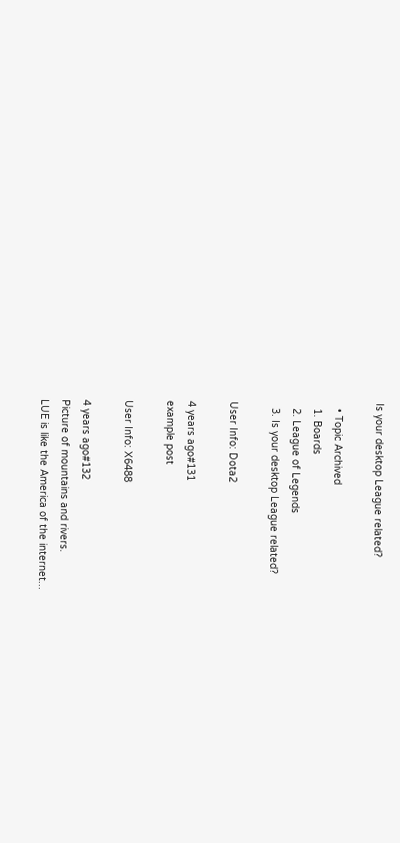Is your desktop League related?

  • Topic Archived
  1. Boards
  2. League of Legends
  3. Is your desktop League related?

User Info: Dota2

4 years ago#131
example post

User Info: X6488

4 years ago#132
Picture of mountains and rivers.
LUE is like the America of the internet...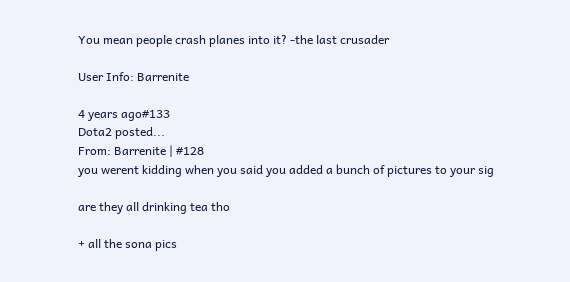You mean people crash planes into it? -the last crusader

User Info: Barrenite

4 years ago#133
Dota2 posted...
From: Barrenite | #128
you werent kidding when you said you added a bunch of pictures to your sig

are they all drinking tea tho

+ all the sona pics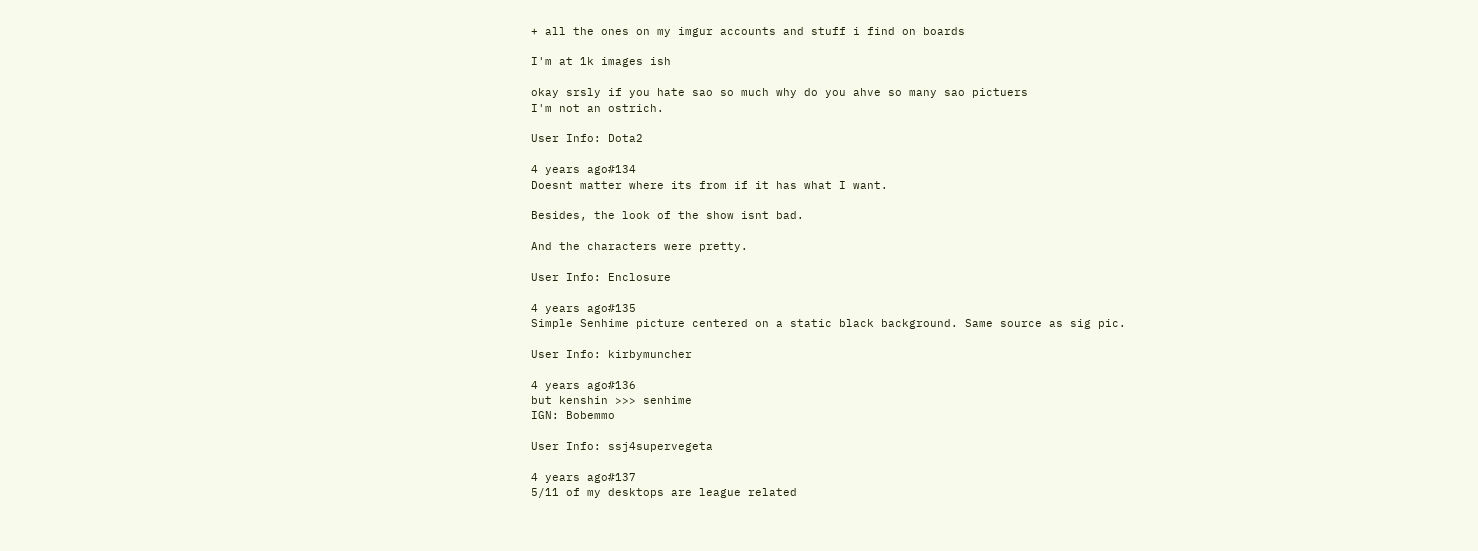+ all the ones on my imgur accounts and stuff i find on boards

I'm at 1k images ish

okay srsly if you hate sao so much why do you ahve so many sao pictuers
I'm not an ostrich.

User Info: Dota2

4 years ago#134
Doesnt matter where its from if it has what I want.

Besides, the look of the show isnt bad.

And the characters were pretty.

User Info: Enclosure

4 years ago#135
Simple Senhime picture centered on a static black background. Same source as sig pic.

User Info: kirbymuncher

4 years ago#136
but kenshin >>> senhime
IGN: Bobemmo

User Info: ssj4supervegeta

4 years ago#137
5/11 of my desktops are league related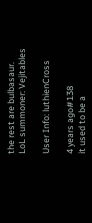the rest are bulbasaur.
LoL summoner: Vejitables

User Info: luthienCross

4 years ago#138
it used to be a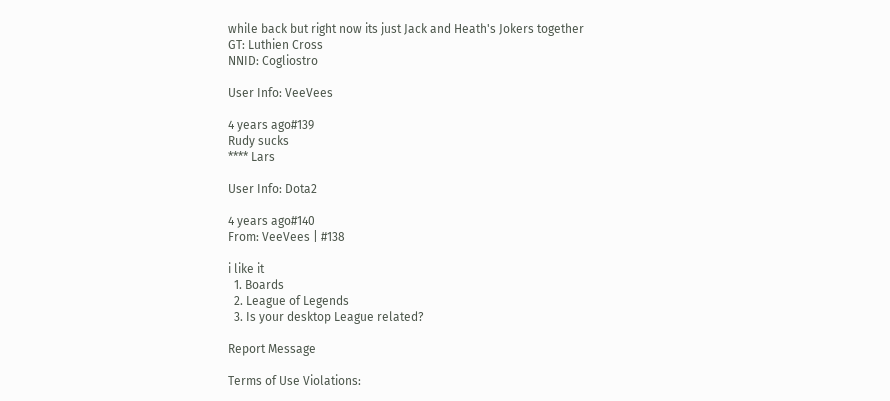while back but right now its just Jack and Heath's Jokers together
GT: Luthien Cross
NNID: Cogliostro

User Info: VeeVees

4 years ago#139
Rudy sucks
**** Lars

User Info: Dota2

4 years ago#140
From: VeeVees | #138

i like it
  1. Boards
  2. League of Legends
  3. Is your desktop League related?

Report Message

Terms of Use Violations: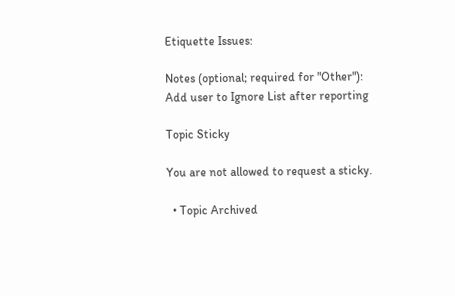Etiquette Issues:

Notes (optional; required for "Other"):
Add user to Ignore List after reporting

Topic Sticky

You are not allowed to request a sticky.

  • Topic Archived